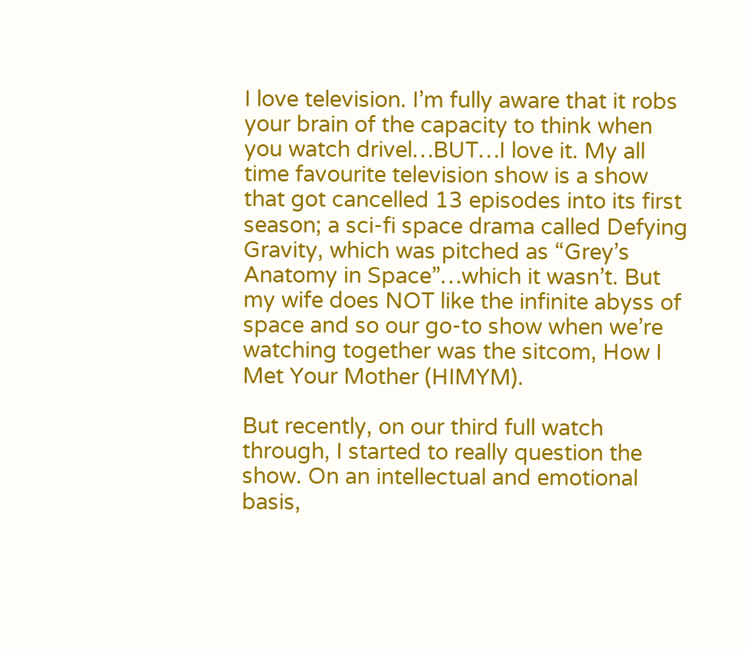I love television. I’m fully aware that it robs your brain of the capacity to think when you watch drivel…BUT…I love it. My all time favourite television show is a show that got cancelled 13 episodes into its first season; a sci-fi space drama called Defying Gravity, which was pitched as “Grey’s Anatomy in Space”…which it wasn’t. But my wife does NOT like the infinite abyss of space and so our go-to show when we’re watching together was the sitcom, How I Met Your Mother (HIMYM).

But recently, on our third full watch through, I started to really question the show. On an intellectual and emotional basis,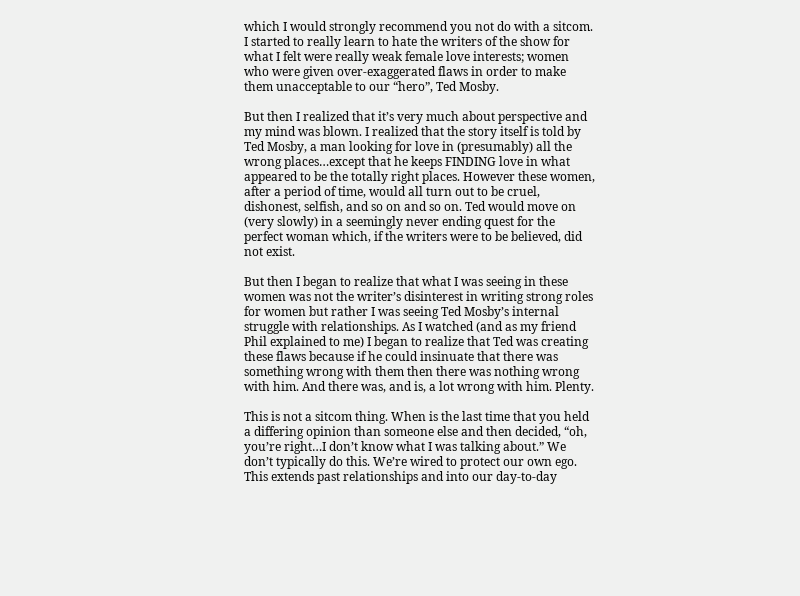which I would strongly recommend you not do with a sitcom. I started to really learn to hate the writers of the show for what I felt were really weak female love interests; women who were given over-exaggerated flaws in order to make them unacceptable to our “hero”, Ted Mosby.

But then I realized that it’s very much about perspective and my mind was blown. I realized that the story itself is told by Ted Mosby, a man looking for love in (presumably) all the wrong places…except that he keeps FINDING love in what appeared to be the totally right places. However these women, after a period of time, would all turn out to be cruel, dishonest, selfish, and so on and so on. Ted would move on (very slowly) in a seemingly never ending quest for the perfect woman which, if the writers were to be believed, did not exist.

But then I began to realize that what I was seeing in these women was not the writer’s disinterest in writing strong roles for women but rather I was seeing Ted Mosby’s internal struggle with relationships. As I watched (and as my friend Phil explained to me) I began to realize that Ted was creating these flaws because if he could insinuate that there was something wrong with them then there was nothing wrong with him. And there was, and is, a lot wrong with him. Plenty.

This is not a sitcom thing. When is the last time that you held a differing opinion than someone else and then decided, “oh, you’re right…I don’t know what I was talking about.” We don’t typically do this. We’re wired to protect our own ego. This extends past relationships and into our day-to-day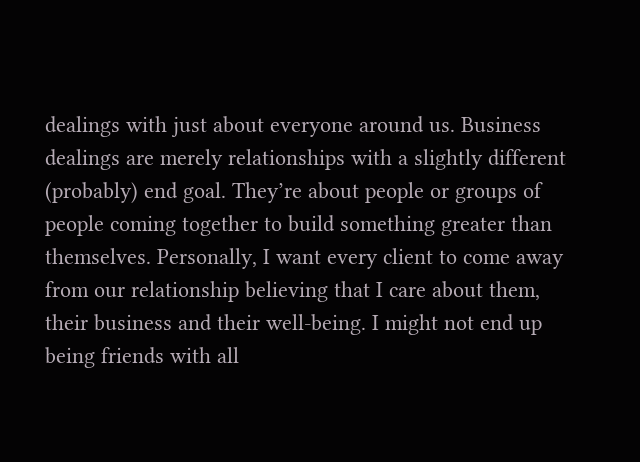dealings with just about everyone around us. Business dealings are merely relationships with a slightly different (probably) end goal. They’re about people or groups of people coming together to build something greater than themselves. Personally, I want every client to come away from our relationship believing that I care about them, their business and their well-being. I might not end up being friends with all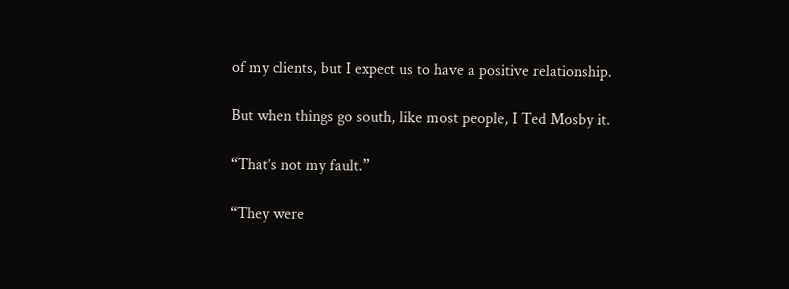of my clients, but I expect us to have a positive relationship.

But when things go south, like most people, I Ted Mosby it.

“That’s not my fault.”

“They were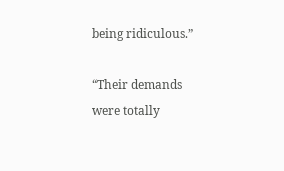being ridiculous.”

“Their demands were totally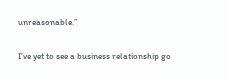unreasonable.”

I’ve yet to see a business relationship go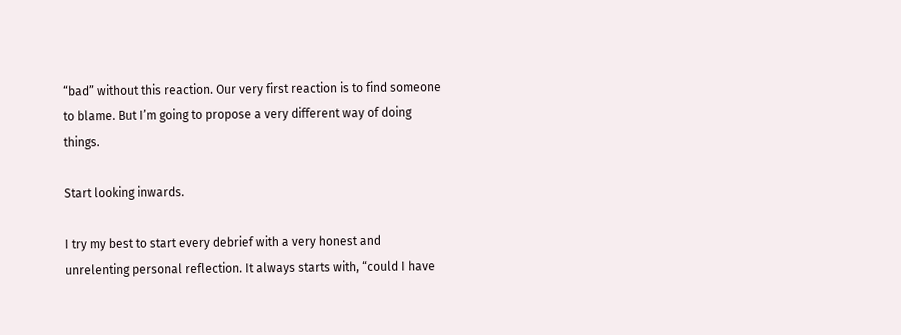“bad” without this reaction. Our very first reaction is to find someone to blame. But I’m going to propose a very different way of doing things.

Start looking inwards.

I try my best to start every debrief with a very honest and unrelenting personal reflection. It always starts with, “could I have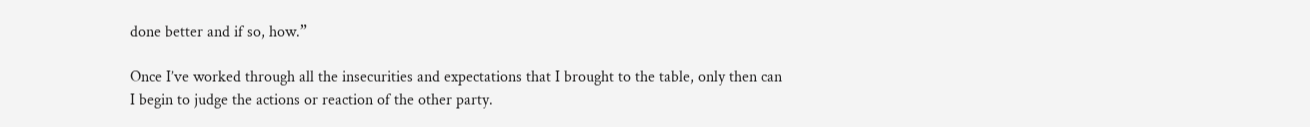done better and if so, how.”

Once I’ve worked through all the insecurities and expectations that I brought to the table, only then can I begin to judge the actions or reaction of the other party.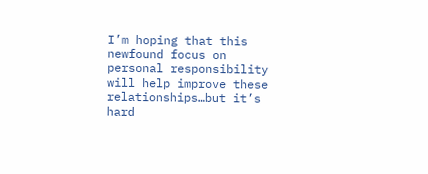I’m hoping that this newfound focus on personal responsibility will help improve these relationships…but it’s hard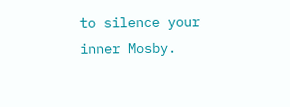to silence your inner Mosby.